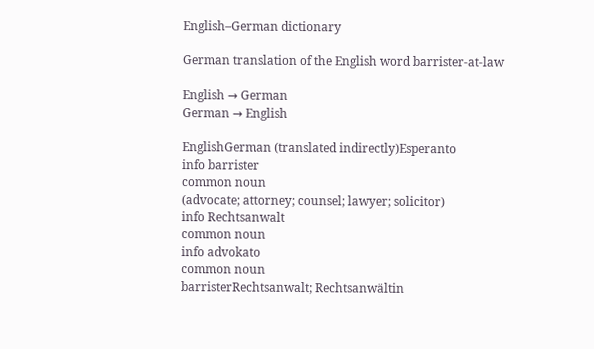English–German dictionary

German translation of the English word barrister‐at‐law

English → German
German → English

EnglishGerman (translated indirectly)Esperanto
info barrister
common noun
(advocate; attorney; counsel; lawyer; solicitor)
info Rechtsanwalt
common noun
info advokato
common noun
barristerRechtsanwalt; Rechtsanwältin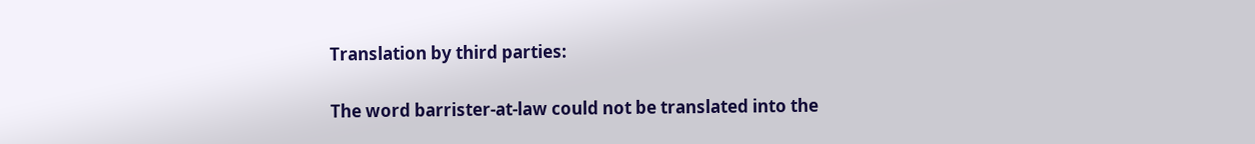Translation by third parties:

The word barrister‐at‐law could not be translated into the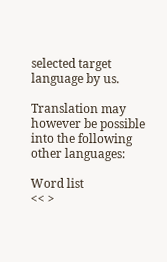selected target language by us.

Translation may however be possible into the following other languages:

Word list
<< >